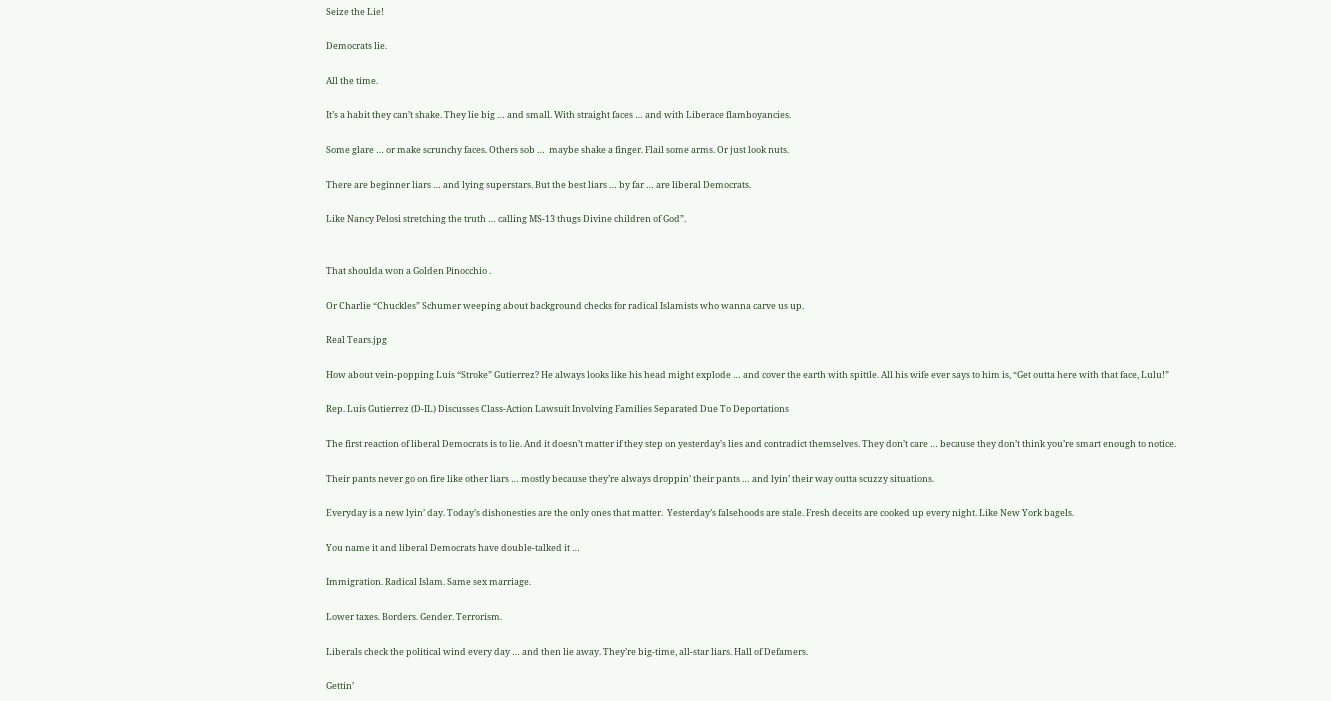Seize the Lie!

Democrats lie.

All the time.

It’s a habit they can’t shake. They lie big … and small. With straight faces … and with Liberace flamboyancies.

Some glare … or make scrunchy faces. Others sob …  maybe shake a finger. Flail some arms. Or just look nuts.

There are beginner liars … and lying superstars. But the best liars … by far … are liberal Democrats.

Like Nancy Pelosi stretching the truth … calling MS-13 thugs Divine children of God”.


That shoulda won a Golden Pinocchio .

Or Charlie “Chuckles” Schumer weeping about background checks for radical Islamists who wanna carve us up.

Real Tears.jpg

How about vein-popping Luis “Stroke” Gutierrez? He always looks like his head might explode … and cover the earth with spittle. All his wife ever says to him is, “Get outta here with that face, Lulu!”

Rep. Luis Gutierrez (D-IL) Discusses Class-Action Lawsuit Involving Families Separated Due To Deportations

The first reaction of liberal Democrats is to lie. And it doesn’t matter if they step on yesterday’s lies and contradict themselves. They don’t care … because they don’t think you’re smart enough to notice.

Their pants never go on fire like other liars … mostly because they’re always droppin’ their pants … and lyin’ their way outta scuzzy situations.

Everyday is a new lyin’ day. Today’s dishonesties are the only ones that matter.  Yesterday’s falsehoods are stale. Fresh deceits are cooked up every night. Like New York bagels.

You name it and liberal Democrats have double-talked it …

Immigration. Radical Islam. Same sex marriage.

Lower taxes. Borders. Gender. Terrorism.

Liberals check the political wind every day … and then lie away. They’re big-time, all-star liars. Hall of Defamers.

Gettin’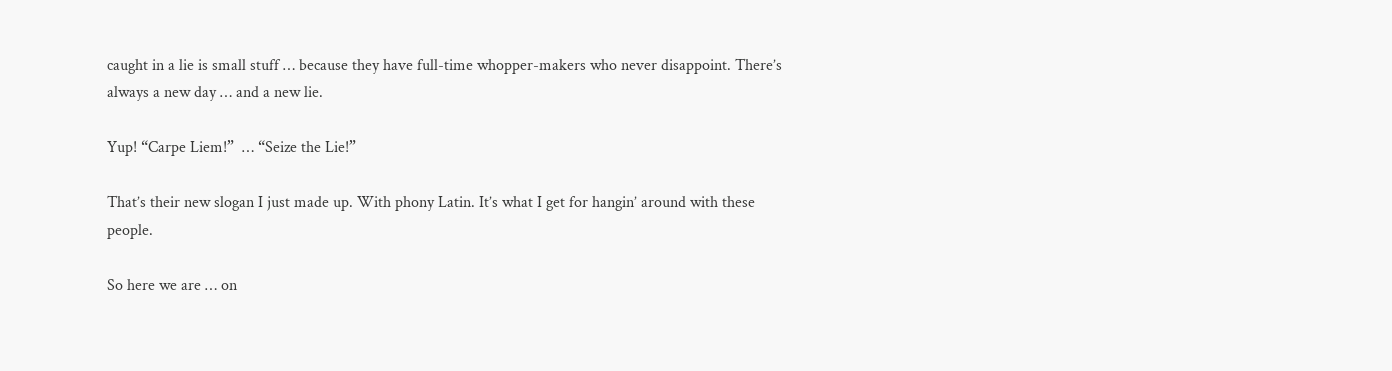caught in a lie is small stuff … because they have full-time whopper-makers who never disappoint. There’s always a new day … and a new lie.

Yup! “Carpe Liem!”  … “Seize the Lie!”

That’s their new slogan I just made up. With phony Latin. It’s what I get for hangin’ around with these people.

So here we are … on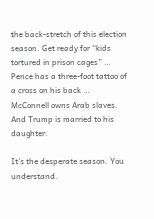the back-stretch of this election season. Get ready for “kids tortured in prison cages” … Pence has a three-foot tattoo of a cross on his back … McConnell owns Arab slaves. And Trump is married to his daughter.

It’s the desperate season. You understand.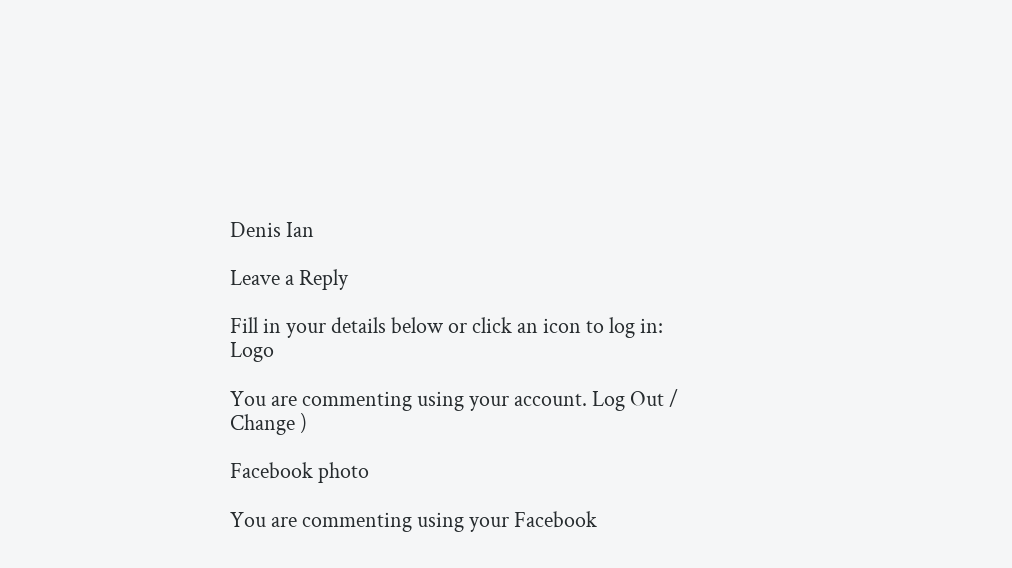Denis Ian

Leave a Reply

Fill in your details below or click an icon to log in: Logo

You are commenting using your account. Log Out /  Change )

Facebook photo

You are commenting using your Facebook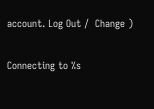account. Log Out /  Change )

Connecting to %s